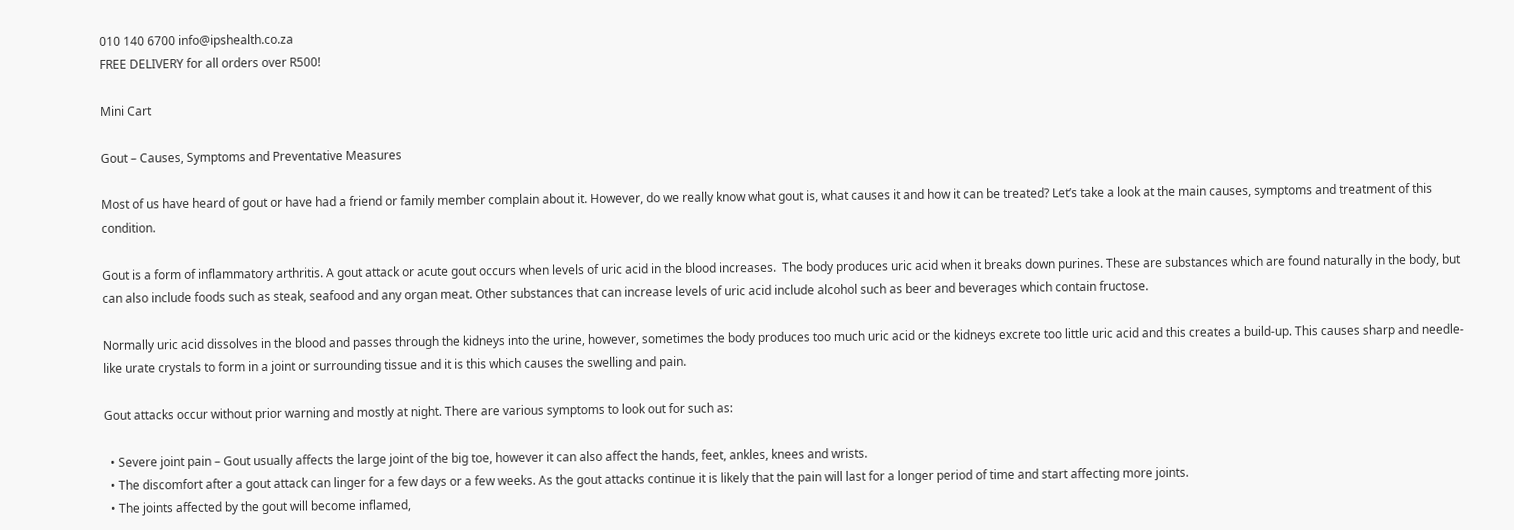010 140 6700 info@ipshealth.co.za
FREE DELIVERY for all orders over R500!

Mini Cart

Gout – Causes, Symptoms and Preventative Measures

Most of us have heard of gout or have had a friend or family member complain about it. However, do we really know what gout is, what causes it and how it can be treated? Let’s take a look at the main causes, symptoms and treatment of this condition.

Gout is a form of inflammatory arthritis. A gout attack or acute gout occurs when levels of uric acid in the blood increases.  The body produces uric acid when it breaks down purines. These are substances which are found naturally in the body, but can also include foods such as steak, seafood and any organ meat. Other substances that can increase levels of uric acid include alcohol such as beer and beverages which contain fructose.

Normally uric acid dissolves in the blood and passes through the kidneys into the urine, however, sometimes the body produces too much uric acid or the kidneys excrete too little uric acid and this creates a build-up. This causes sharp and needle-like urate crystals to form in a joint or surrounding tissue and it is this which causes the swelling and pain.

Gout attacks occur without prior warning and mostly at night. There are various symptoms to look out for such as:

  • Severe joint pain – Gout usually affects the large joint of the big toe, however it can also affect the hands, feet, ankles, knees and wrists.
  • The discomfort after a gout attack can linger for a few days or a few weeks. As the gout attacks continue it is likely that the pain will last for a longer period of time and start affecting more joints.
  • The joints affected by the gout will become inflamed,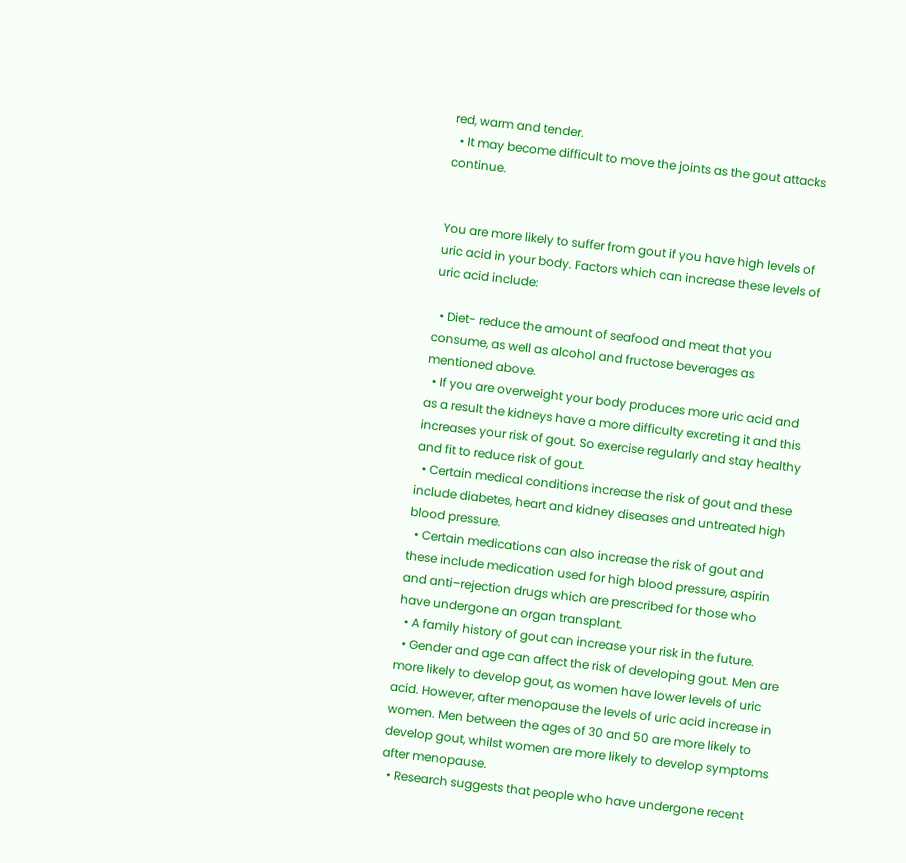red, warm and tender.
  • It may become difficult to move the joints as the gout attacks continue.


You are more likely to suffer from gout if you have high levels of uric acid in your body. Factors which can increase these levels of uric acid include:

  • Diet- reduce the amount of seafood and meat that you consume, as well as alcohol and fructose beverages as mentioned above.
  • If you are overweight your body produces more uric acid and as a result the kidneys have a more difficulty excreting it and this increases your risk of gout. So exercise regularly and stay healthy and fit to reduce risk of gout.
  • Certain medical conditions increase the risk of gout and these include diabetes, heart and kidney diseases and untreated high blood pressure.
  • Certain medications can also increase the risk of gout and these include medication used for high blood pressure, aspirin and anti–rejection drugs which are prescribed for those who have undergone an organ transplant.
  • A family history of gout can increase your risk in the future.
  • Gender and age can affect the risk of developing gout. Men are more likely to develop gout, as women have lower levels of uric acid. However, after menopause the levels of uric acid increase in women. Men between the ages of 30 and 50 are more likely to develop gout, whilst women are more likely to develop symptoms after menopause.
  • Research suggests that people who have undergone recent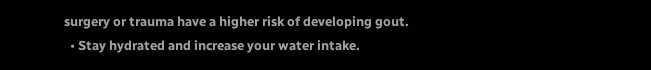surgery or trauma have a higher risk of developing gout.
  • Stay hydrated and increase your water intake.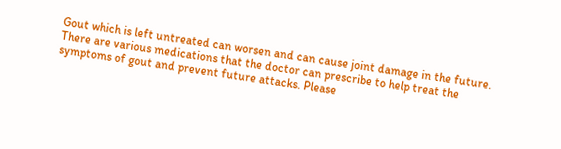Gout which is left untreated can worsen and can cause joint damage in the future. There are various medications that the doctor can prescribe to help treat the symptoms of gout and prevent future attacks. Please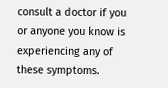consult a doctor if you or anyone you know is experiencing any of these symptoms.